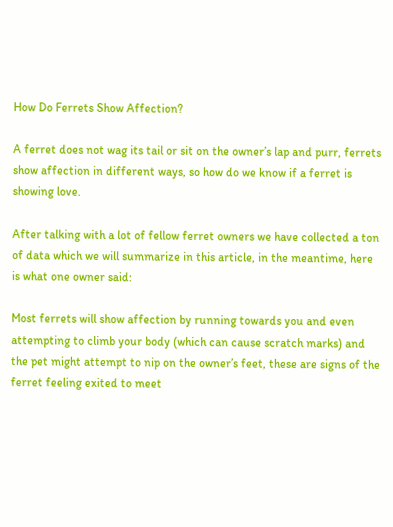How Do Ferrets Show Affection?

A ferret does not wag its tail or sit on the owner’s lap and purr, ferrets show affection in different ways, so how do we know if a ferret is showing love.

After talking with a lot of fellow ferret owners we have collected a ton of data which we will summarize in this article, in the meantime, here is what one owner said:

Most ferrets will show affection by running towards you and even attempting to climb your body (which can cause scratch marks) and the pet might attempt to nip on the owner’s feet, these are signs of the ferret feeling exited to meet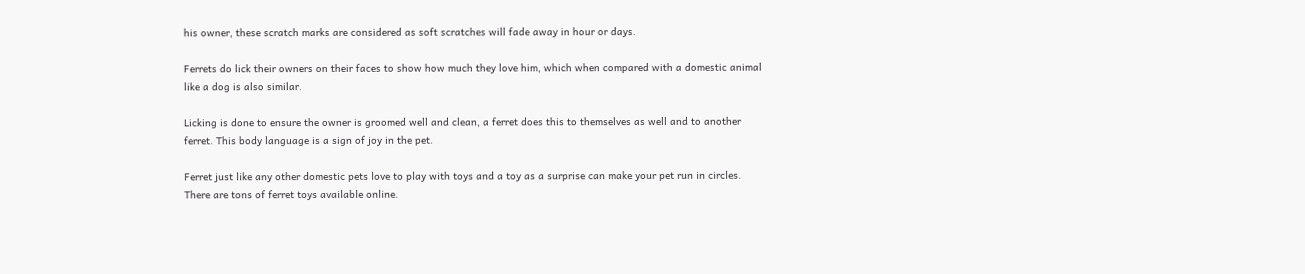his owner, these scratch marks are considered as soft scratches will fade away in hour or days.

Ferrets do lick their owners on their faces to show how much they love him, which when compared with a domestic animal like a dog is also similar.

Licking is done to ensure the owner is groomed well and clean, a ferret does this to themselves as well and to another ferret. This body language is a sign of joy in the pet.

Ferret just like any other domestic pets love to play with toys and a toy as a surprise can make your pet run in circles. There are tons of ferret toys available online.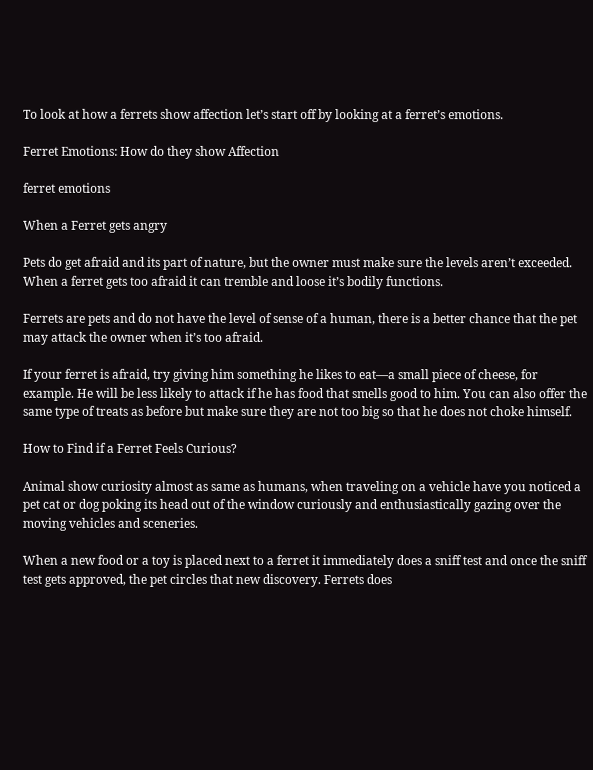To look at how a ferrets show affection let’s start off by looking at a ferret’s emotions.

Ferret Emotions: How do they show Affection

ferret emotions

When a Ferret gets angry

Pets do get afraid and its part of nature, but the owner must make sure the levels aren’t exceeded. When a ferret gets too afraid it can tremble and loose it’s bodily functions.

Ferrets are pets and do not have the level of sense of a human, there is a better chance that the pet may attack the owner when it’s too afraid.

If your ferret is afraid, try giving him something he likes to eat—a small piece of cheese, for example. He will be less likely to attack if he has food that smells good to him. You can also offer the same type of treats as before but make sure they are not too big so that he does not choke himself.

How to Find if a Ferret Feels Curious?

Animal show curiosity almost as same as humans, when traveling on a vehicle have you noticed a pet cat or dog poking its head out of the window curiously and enthusiastically gazing over the moving vehicles and sceneries.

When a new food or a toy is placed next to a ferret it immediately does a sniff test and once the sniff test gets approved, the pet circles that new discovery. Ferrets does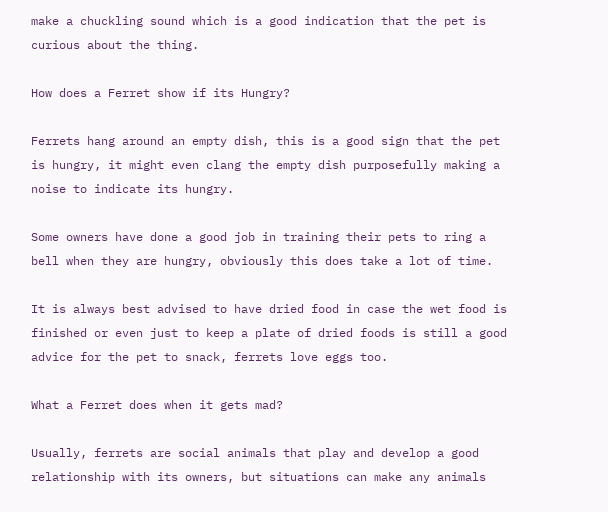make a chuckling sound which is a good indication that the pet is curious about the thing.

How does a Ferret show if its Hungry?

Ferrets hang around an empty dish, this is a good sign that the pet is hungry, it might even clang the empty dish purposefully making a noise to indicate its hungry.

Some owners have done a good job in training their pets to ring a bell when they are hungry, obviously this does take a lot of time.

It is always best advised to have dried food in case the wet food is finished or even just to keep a plate of dried foods is still a good advice for the pet to snack, ferrets love eggs too.

What a Ferret does when it gets mad?

Usually, ferrets are social animals that play and develop a good relationship with its owners, but situations can make any animals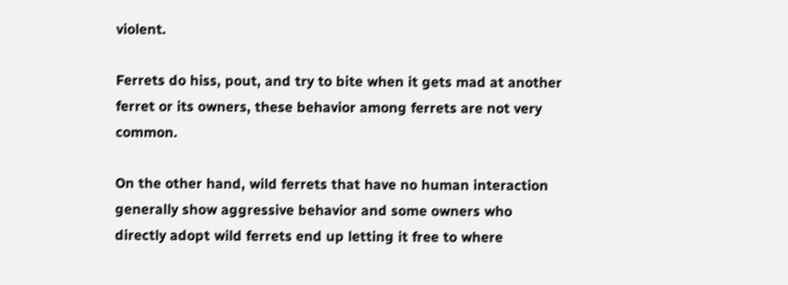violent.

Ferrets do hiss, pout, and try to bite when it gets mad at another ferret or its owners, these behavior among ferrets are not very common.

On the other hand, wild ferrets that have no human interaction generally show aggressive behavior and some owners who directly adopt wild ferrets end up letting it free to where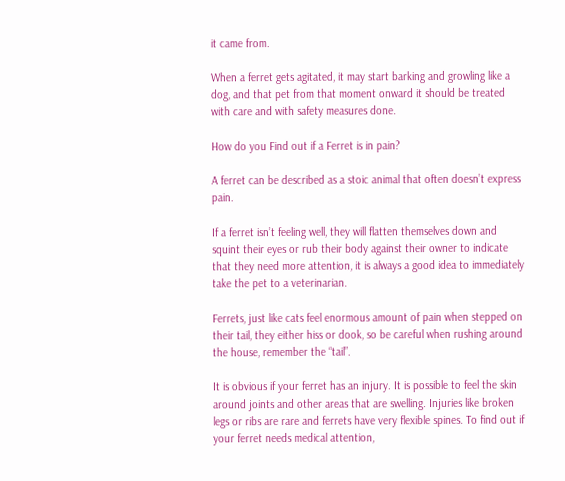it came from.

When a ferret gets agitated, it may start barking and growling like a dog, and that pet from that moment onward it should be treated with care and with safety measures done.

How do you Find out if a Ferret is in pain?

A ferret can be described as a stoic animal that often doesn’t express pain.

If a ferret isn’t feeling well, they will flatten themselves down and squint their eyes or rub their body against their owner to indicate that they need more attention, it is always a good idea to immediately take the pet to a veterinarian.

Ferrets, just like cats feel enormous amount of pain when stepped on their tail, they either hiss or dook, so be careful when rushing around the house, remember the “tail”.

It is obvious if your ferret has an injury. It is possible to feel the skin around joints and other areas that are swelling. Injuries like broken legs or ribs are rare and ferrets have very flexible spines. To find out if your ferret needs medical attention,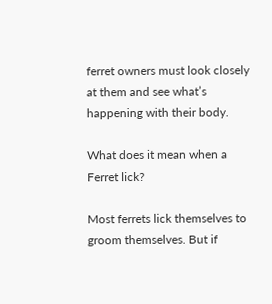ferret owners must look closely at them and see what’s happening with their body.

What does it mean when a Ferret lick?

Most ferrets lick themselves to groom themselves. But if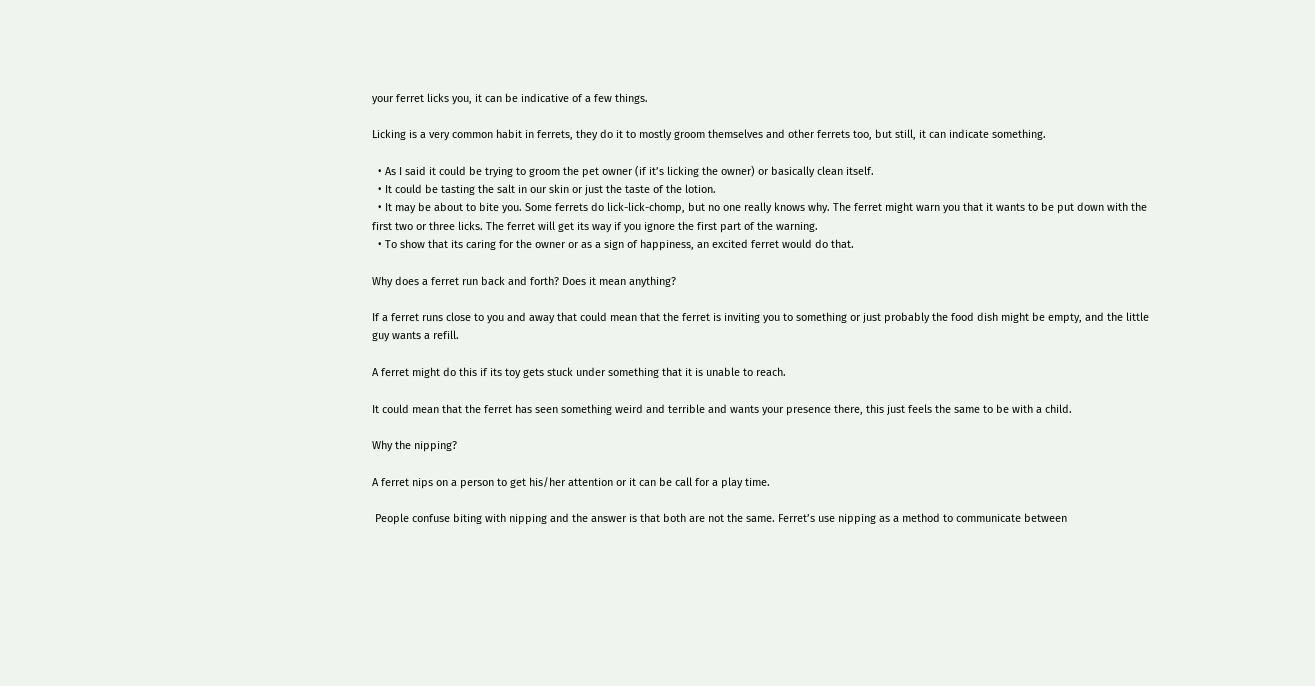your ferret licks you, it can be indicative of a few things.

Licking is a very common habit in ferrets, they do it to mostly groom themselves and other ferrets too, but still, it can indicate something.

  • As I said it could be trying to groom the pet owner (if it’s licking the owner) or basically clean itself.
  • It could be tasting the salt in our skin or just the taste of the lotion.
  • It may be about to bite you. Some ferrets do lick-lick-chomp, but no one really knows why. The ferret might warn you that it wants to be put down with the first two or three licks. The ferret will get its way if you ignore the first part of the warning.
  • To show that its caring for the owner or as a sign of happiness, an excited ferret would do that.

Why does a ferret run back and forth? Does it mean anything?

If a ferret runs close to you and away that could mean that the ferret is inviting you to something or just probably the food dish might be empty, and the little guy wants a refill.

A ferret might do this if its toy gets stuck under something that it is unable to reach.

It could mean that the ferret has seen something weird and terrible and wants your presence there, this just feels the same to be with a child.

Why the nipping?

A ferret nips on a person to get his/her attention or it can be call for a play time.

 People confuse biting with nipping and the answer is that both are not the same. Ferret’s use nipping as a method to communicate between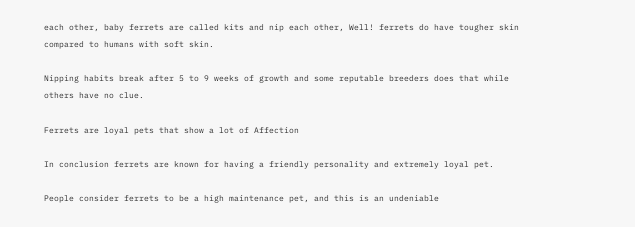each other, baby ferrets are called kits and nip each other, Well! ferrets do have tougher skin compared to humans with soft skin.

Nipping habits break after 5 to 9 weeks of growth and some reputable breeders does that while others have no clue.

Ferrets are loyal pets that show a lot of Affection

In conclusion ferrets are known for having a friendly personality and extremely loyal pet.

People consider ferrets to be a high maintenance pet, and this is an undeniable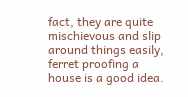fact, they are quite mischievous and slip around things easily, ferret proofing a house is a good idea.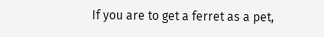If you are to get a ferret as a pet,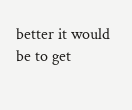better it would be to get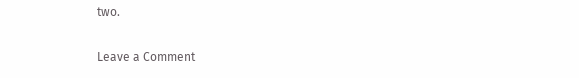two.

Leave a Comment